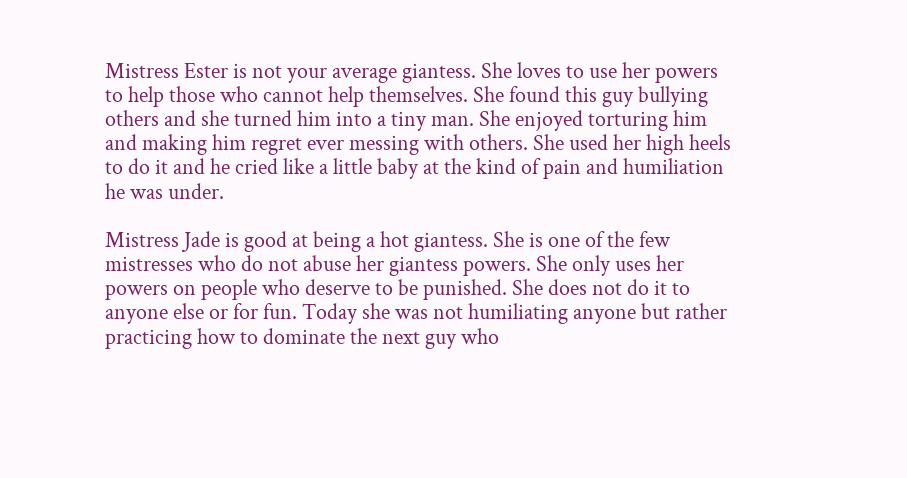Mistress Ester is not your average giantess. She loves to use her powers to help those who cannot help themselves. She found this guy bullying others and she turned him into a tiny man. She enjoyed torturing him and making him regret ever messing with others. She used her high heels to do it and he cried like a little baby at the kind of pain and humiliation he was under.

Mistress Jade is good at being a hot giantess. She is one of the few mistresses who do not abuse her giantess powers. She only uses her powers on people who deserve to be punished. She does not do it to anyone else or for fun. Today she was not humiliating anyone but rather practicing how to dominate the next guy who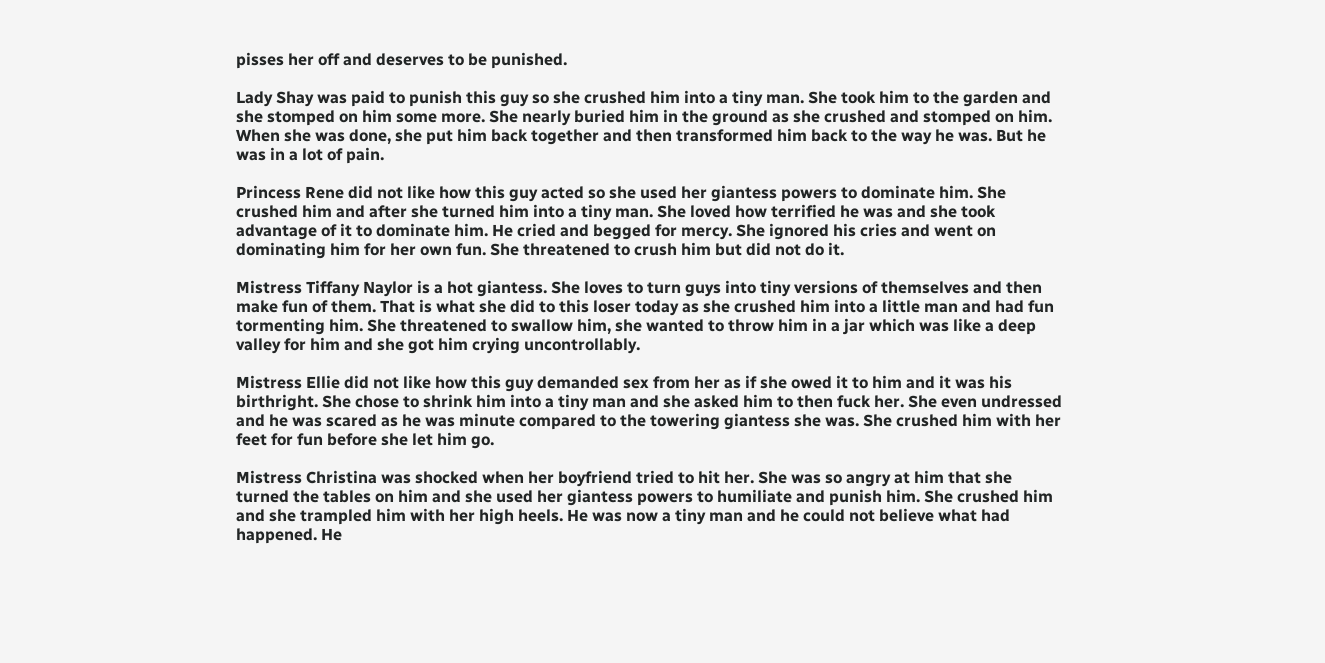pisses her off and deserves to be punished.

Lady Shay was paid to punish this guy so she crushed him into a tiny man. She took him to the garden and she stomped on him some more. She nearly buried him in the ground as she crushed and stomped on him. When she was done, she put him back together and then transformed him back to the way he was. But he was in a lot of pain.

Princess Rene did not like how this guy acted so she used her giantess powers to dominate him. She crushed him and after she turned him into a tiny man. She loved how terrified he was and she took advantage of it to dominate him. He cried and begged for mercy. She ignored his cries and went on dominating him for her own fun. She threatened to crush him but did not do it.

Mistress Tiffany Naylor is a hot giantess. She loves to turn guys into tiny versions of themselves and then make fun of them. That is what she did to this loser today as she crushed him into a little man and had fun tormenting him. She threatened to swallow him, she wanted to throw him in a jar which was like a deep valley for him and she got him crying uncontrollably.

Mistress Ellie did not like how this guy demanded sex from her as if she owed it to him and it was his birthright. She chose to shrink him into a tiny man and she asked him to then fuck her. She even undressed and he was scared as he was minute compared to the towering giantess she was. She crushed him with her feet for fun before she let him go.

Mistress Christina was shocked when her boyfriend tried to hit her. She was so angry at him that she turned the tables on him and she used her giantess powers to humiliate and punish him. She crushed him and she trampled him with her high heels. He was now a tiny man and he could not believe what had happened. He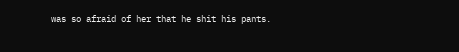was so afraid of her that he shit his pants.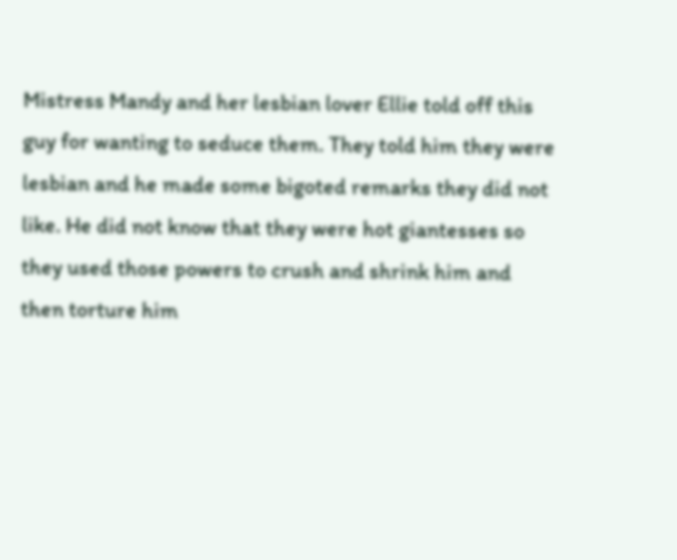Mistress Mandy and her lesbian lover Ellie told off this guy for wanting to seduce them. They told him they were lesbian and he made some bigoted remarks they did not like. He did not know that they were hot giantesses so they used those powers to crush and shrink him and then torture him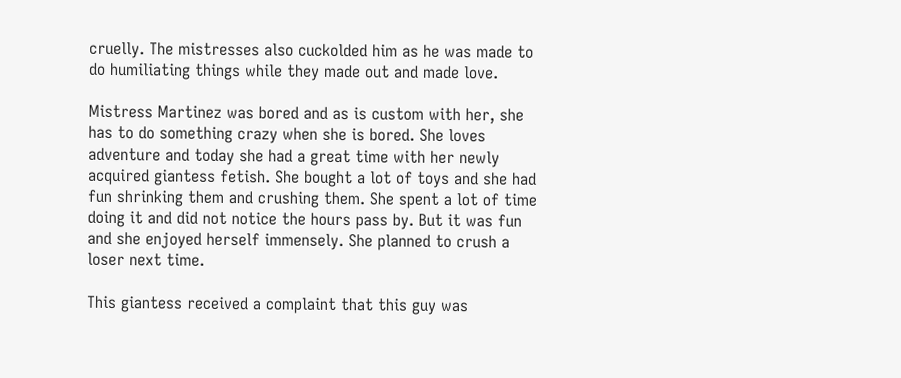cruelly. The mistresses also cuckolded him as he was made to do humiliating things while they made out and made love.

Mistress Martinez was bored and as is custom with her, she has to do something crazy when she is bored. She loves adventure and today she had a great time with her newly acquired giantess fetish. She bought a lot of toys and she had fun shrinking them and crushing them. She spent a lot of time doing it and did not notice the hours pass by. But it was fun and she enjoyed herself immensely. She planned to crush a loser next time.

This giantess received a complaint that this guy was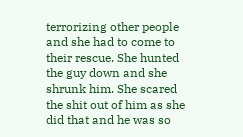terrorizing other people and she had to come to their rescue. She hunted the guy down and she shrunk him. She scared the shit out of him as she did that and he was so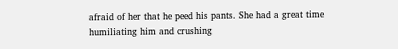afraid of her that he peed his pants. She had a great time humiliating him and crushing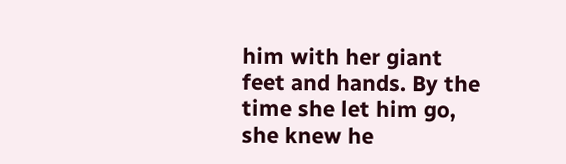him with her giant feet and hands. By the time she let him go, she knew he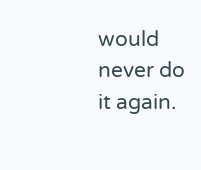would never do it again.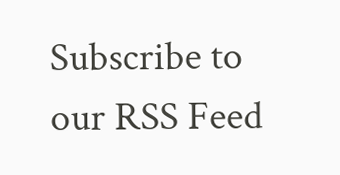Subscribe to our RSS Feed